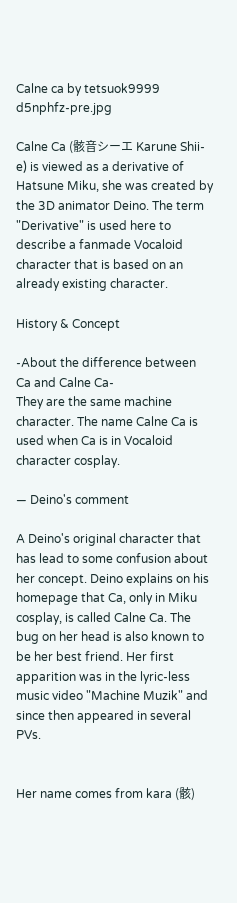Calne ca by tetsuok9999 d5nphfz-pre.jpg

Calne Ca (骸音シーエ Karune Shii-e) is viewed as a derivative of Hatsune Miku, she was created by the 3D animator Deino. The term "Derivative" is used here to describe a fanmade Vocaloid character that is based on an already existing character.

History & Concept

-About the difference between Ca and Calne Ca-
They are the same machine character. The name Calne Ca is used when Ca is in Vocaloid character cosplay.

— Deino's comment

A Deino's original character that has lead to some confusion about her concept. Deino explains on his homepage that Ca, only in Miku cosplay, is called Calne Ca. The bug on her head is also known to be her best friend. Her first apparition was in the lyric-less music video "Machine Muzik" and since then appeared in several PVs.


Her name comes from kara (骸)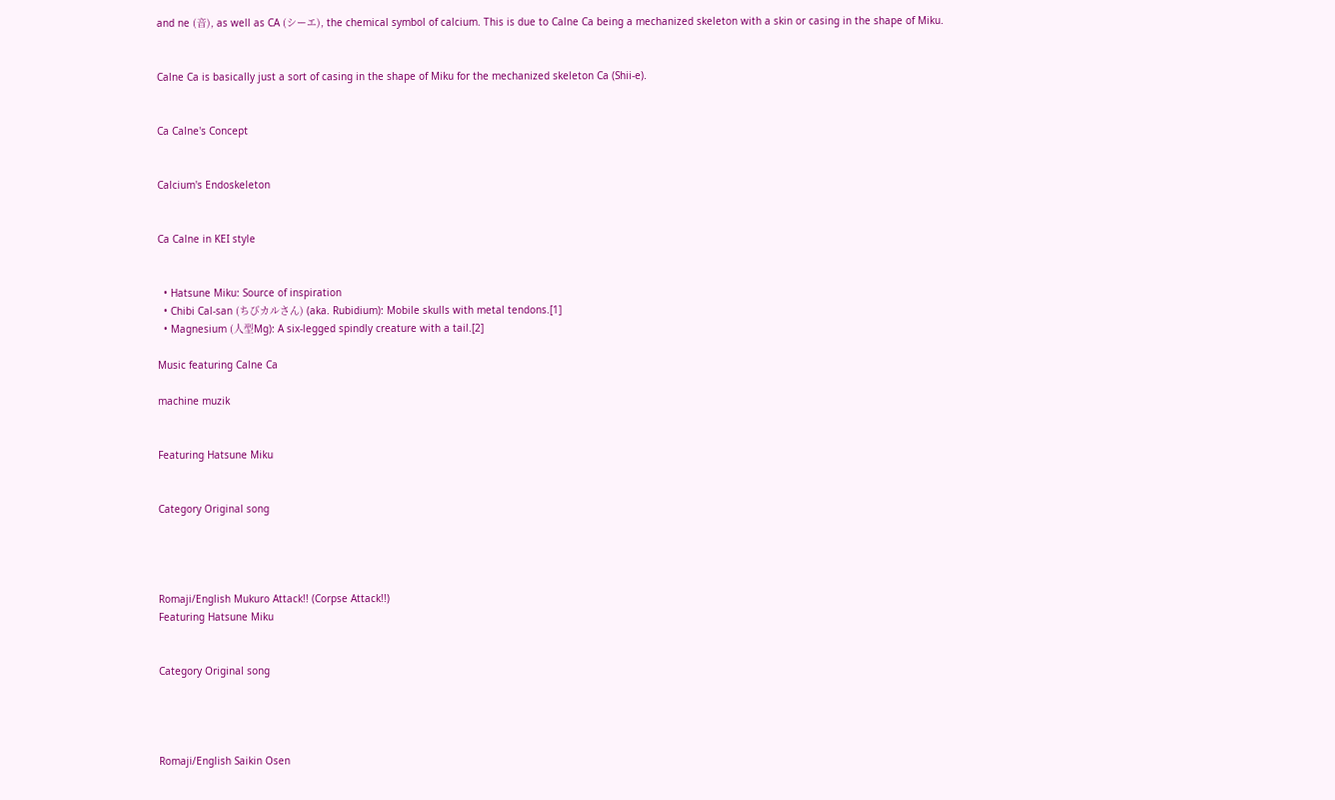and ne (音), as well as CA (シーエ), the chemical symbol of calcium. This is due to Calne Ca being a mechanized skeleton with a skin or casing in the shape of Miku.


Calne Ca is basically just a sort of casing in the shape of Miku for the mechanized skeleton Ca (Shii-e).


Ca Calne's Concept


Calcium's Endoskeleton


Ca Calne in KEI style


  • Hatsune Miku: Source of inspiration
  • Chibi Cal-san (ちびカルさん) (aka. Rubidium): Mobile skulls with metal tendons.[1]
  • Magnesium (人型Mg): A six-legged spindly creature with a tail.[2]

Music featuring Calne Ca

machine muzik


Featuring Hatsune Miku


Category Original song




Romaji/English Mukuro Attack!! (Corpse Attack!!)
Featuring Hatsune Miku


Category Original song




Romaji/English Saikin Osen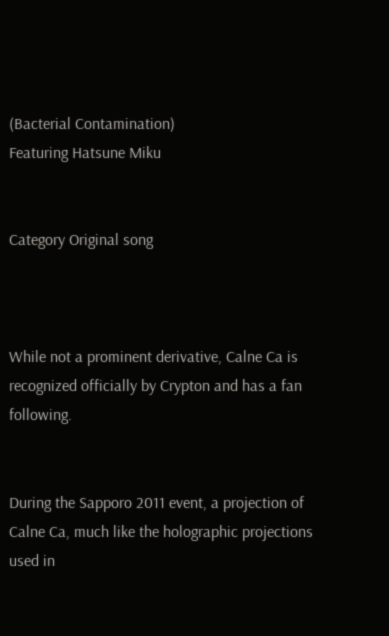(Bacterial Contamination)
Featuring Hatsune Miku


Category Original song



While not a prominent derivative, Calne Ca is recognized officially by Crypton and has a fan following.


During the Sapporo 2011 event, a projection of Calne Ca, much like the holographic projections used in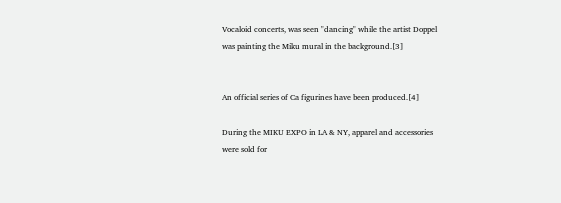Vocaloid concerts, was seen "dancing" while the artist Doppel was painting the Miku mural in the background.[3]


An official series of Ca figurines have been produced.[4]

During the MIKU EXPO in LA & NY, apparel and accessories were sold for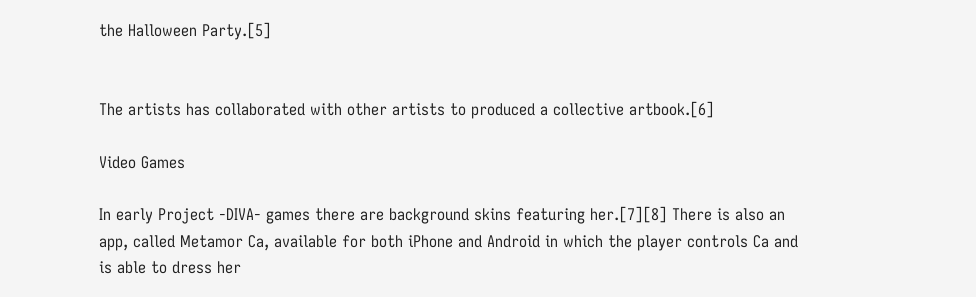the Halloween Party.[5]


The artists has collaborated with other artists to produced a collective artbook.[6]

Video Games

In early Project -DIVA- games there are background skins featuring her.[7][8] There is also an app, called Metamor Ca, available for both iPhone and Android in which the player controls Ca and is able to dress her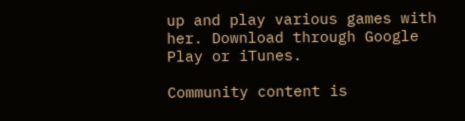up and play various games with her. Download through Google Play or iTunes.

Community content is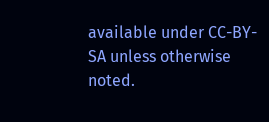available under CC-BY-SA unless otherwise noted.